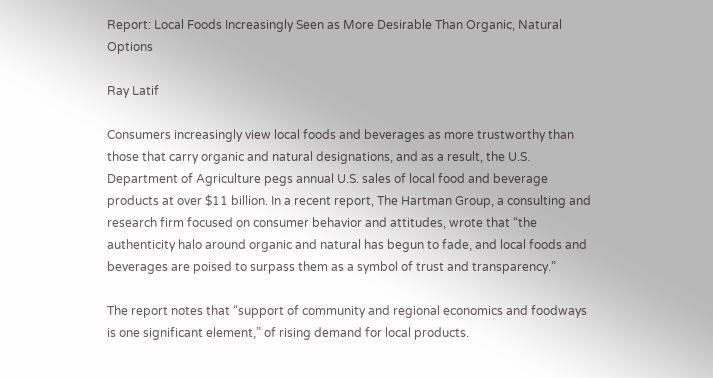Report: Local Foods Increasingly Seen as More Desirable Than Organic, Natural Options

Ray Latif

Consumers increasingly view local foods and beverages as more trustworthy than those that carry organic and natural designations, and as a result, the U.S. Department of Agriculture pegs annual U.S. sales of local food and beverage products at over $11 billion. In a recent report, The Hartman Group, a consulting and research firm focused on consumer behavior and attitudes, wrote that “the authenticity halo around organic and natural has begun to fade, and local foods and beverages are poised to surpass them as a symbol of trust and transparency.”

The report notes that “support of community and regional economics and foodways is one significant element,” of rising demand for local products.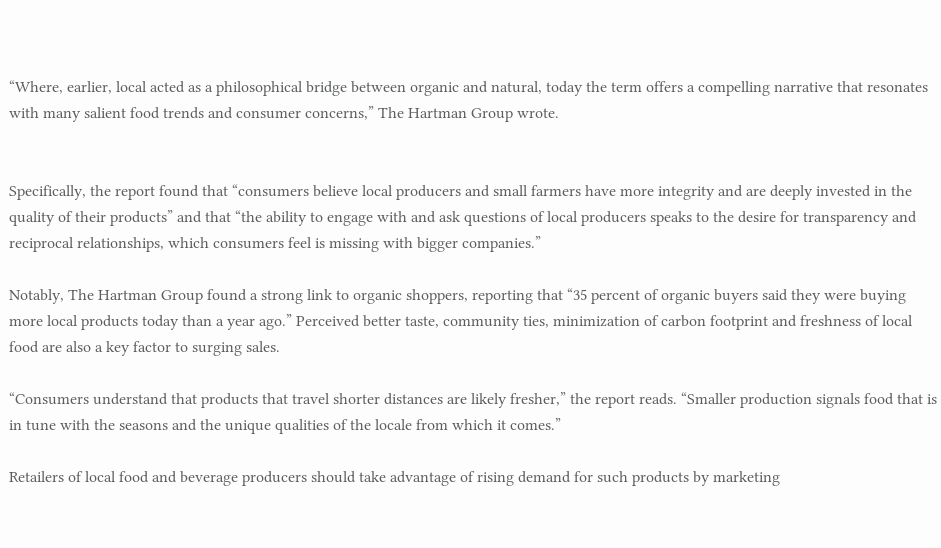“Where, earlier, local acted as a philosophical bridge between organic and natural, today the term offers a compelling narrative that resonates with many salient food trends and consumer concerns,” The Hartman Group wrote.


Specifically, the report found that “consumers believe local producers and small farmers have more integrity and are deeply invested in the quality of their products” and that “the ability to engage with and ask questions of local producers speaks to the desire for transparency and reciprocal relationships, which consumers feel is missing with bigger companies.”

Notably, The Hartman Group found a strong link to organic shoppers, reporting that “35 percent of organic buyers said they were buying more local products today than a year ago.” Perceived better taste, community ties, minimization of carbon footprint and freshness of local food are also a key factor to surging sales.

“Consumers understand that products that travel shorter distances are likely fresher,” the report reads. “Smaller production signals food that is in tune with the seasons and the unique qualities of the locale from which it comes.”

Retailers of local food and beverage producers should take advantage of rising demand for such products by marketing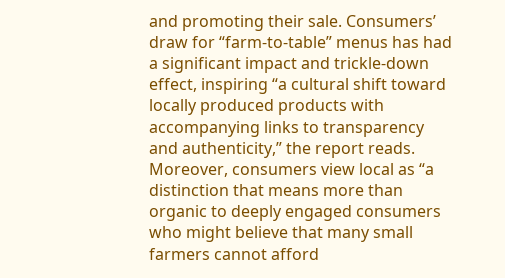and promoting their sale. Consumers’ draw for “farm-to-table” menus has had a significant impact and trickle-down effect, inspiring “a cultural shift toward locally produced products with accompanying links to transparency and authenticity,” the report reads. Moreover, consumers view local as “a distinction that means more than organic to deeply engaged consumers who might believe that many small farmers cannot afford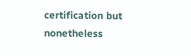certification but nonetheless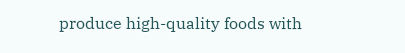produce high-quality foods with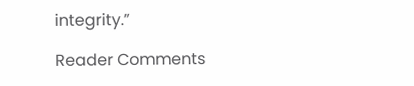integrity.”

Reader Comments